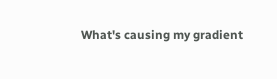What's causing my gradient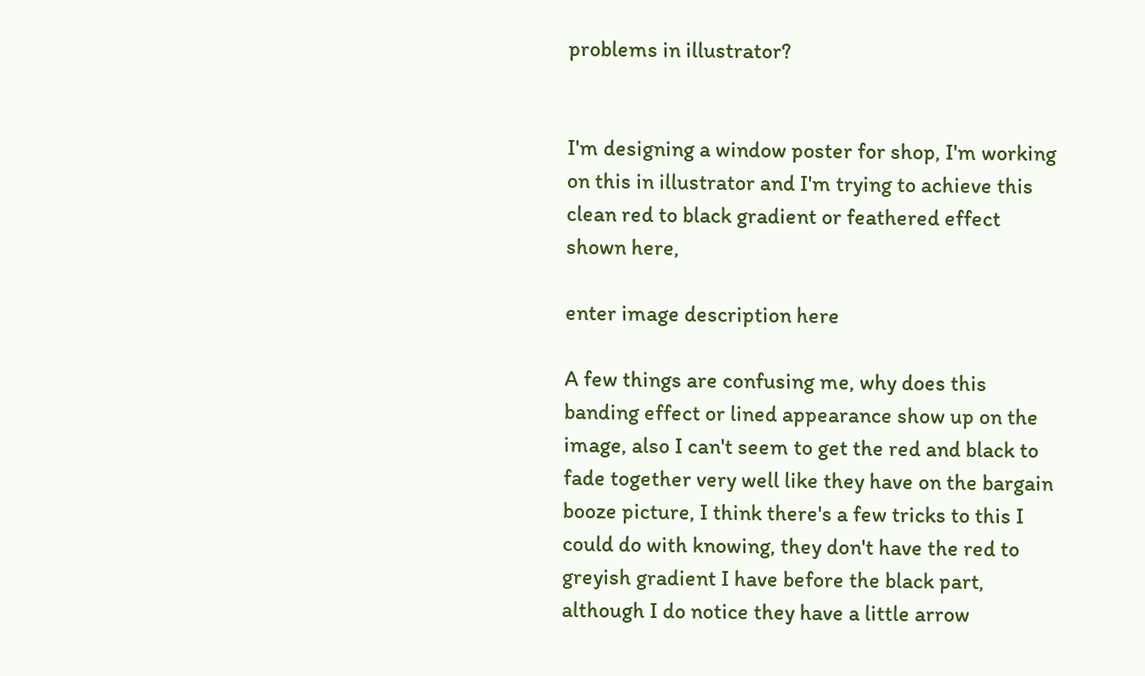problems in illustrator?


I'm designing a window poster for shop, I'm working on this in illustrator and I'm trying to achieve this clean red to black gradient or feathered effect shown here,

enter image description here

A few things are confusing me, why does this banding effect or lined appearance show up on the image, also I can't seem to get the red and black to fade together very well like they have on the bargain booze picture, I think there's a few tricks to this I could do with knowing, they don't have the red to greyish gradient I have before the black part, although I do notice they have a little arrow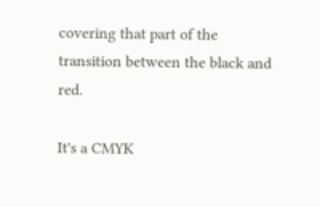covering that part of the transition between the black and red.

It's a CMYK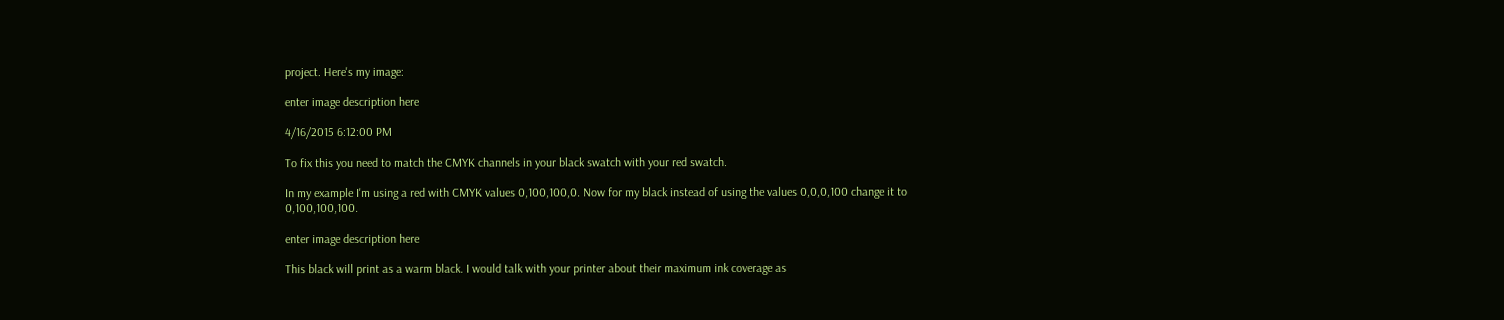project. Here's my image:

enter image description here

4/16/2015 6:12:00 PM

To fix this you need to match the CMYK channels in your black swatch with your red swatch.

In my example I'm using a red with CMYK values 0,100,100,0. Now for my black instead of using the values 0,0,0,100 change it to 0,100,100,100.

enter image description here

This black will print as a warm black. I would talk with your printer about their maximum ink coverage as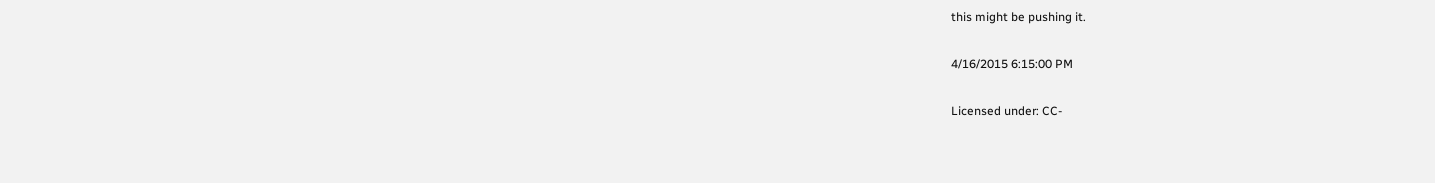this might be pushing it.

4/16/2015 6:15:00 PM

Licensed under: CC-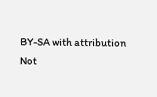BY-SA with attribution
Not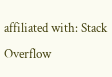affiliated with: Stack Overflow